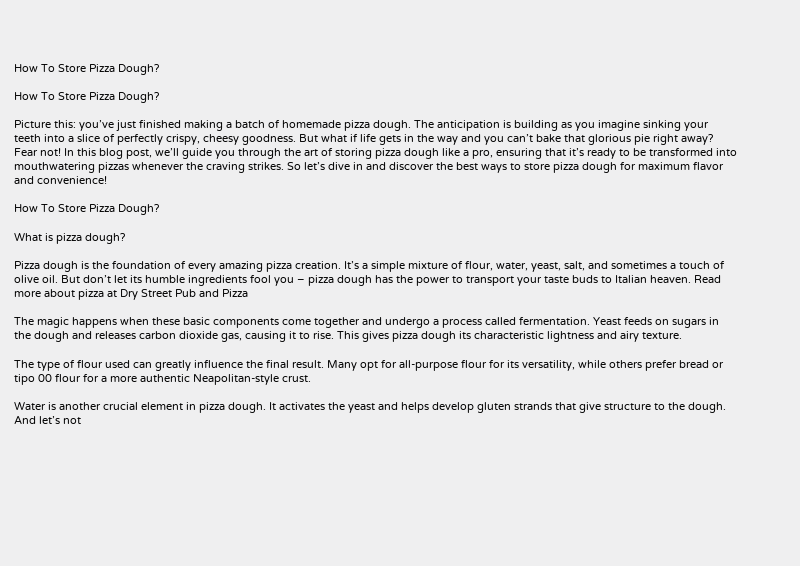How To Store Pizza Dough?

How To Store Pizza Dough?

Picture this: you’ve just finished making a batch of homemade pizza dough. The anticipation is building as you imagine sinking your teeth into a slice of perfectly crispy, cheesy goodness. But what if life gets in the way and you can’t bake that glorious pie right away? Fear not! In this blog post, we’ll guide you through the art of storing pizza dough like a pro, ensuring that it’s ready to be transformed into mouthwatering pizzas whenever the craving strikes. So let’s dive in and discover the best ways to store pizza dough for maximum flavor and convenience!

How To Store Pizza Dough?

What is pizza dough?

Pizza dough is the foundation of every amazing pizza creation. It’s a simple mixture of flour, water, yeast, salt, and sometimes a touch of olive oil. But don’t let its humble ingredients fool you – pizza dough has the power to transport your taste buds to Italian heaven. Read more about pizza at Dry Street Pub and Pizza

The magic happens when these basic components come together and undergo a process called fermentation. Yeast feeds on sugars in the dough and releases carbon dioxide gas, causing it to rise. This gives pizza dough its characteristic lightness and airy texture.

The type of flour used can greatly influence the final result. Many opt for all-purpose flour for its versatility, while others prefer bread or tipo 00 flour for a more authentic Neapolitan-style crust.

Water is another crucial element in pizza dough. It activates the yeast and helps develop gluten strands that give structure to the dough. And let’s not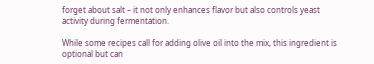forget about salt – it not only enhances flavor but also controls yeast activity during fermentation.

While some recipes call for adding olive oil into the mix, this ingredient is optional but can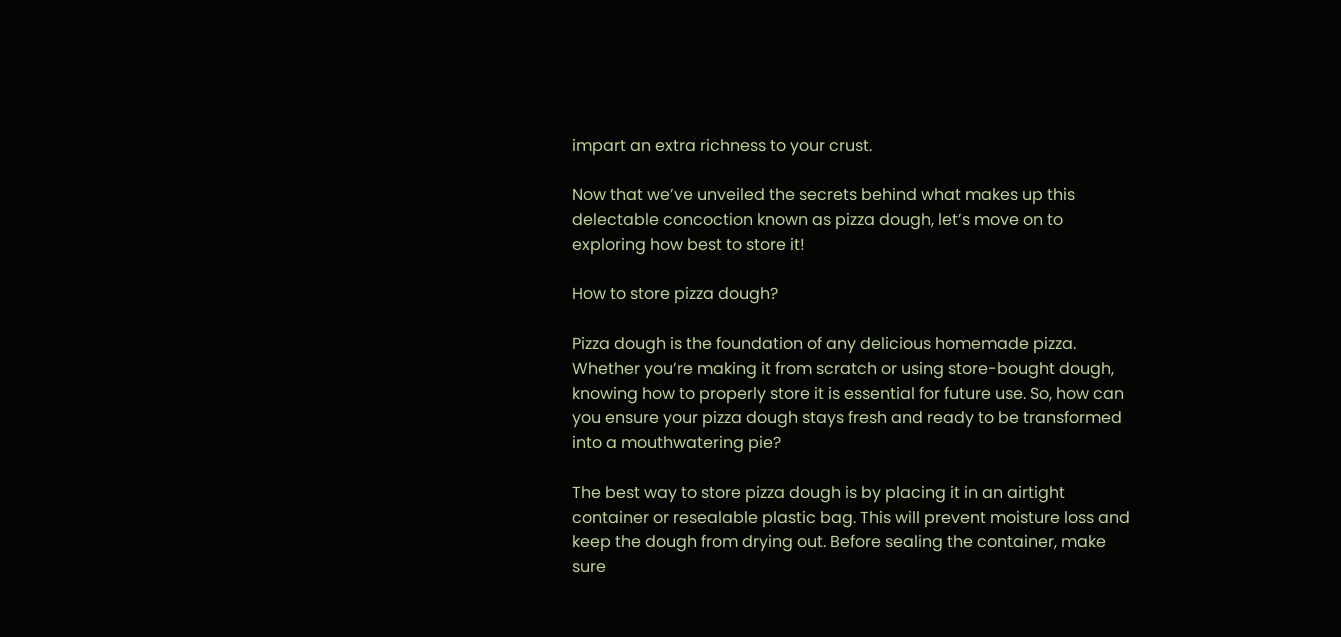impart an extra richness to your crust.

Now that we’ve unveiled the secrets behind what makes up this delectable concoction known as pizza dough, let’s move on to exploring how best to store it!

How to store pizza dough?

Pizza dough is the foundation of any delicious homemade pizza. Whether you’re making it from scratch or using store-bought dough, knowing how to properly store it is essential for future use. So, how can you ensure your pizza dough stays fresh and ready to be transformed into a mouthwatering pie?

The best way to store pizza dough is by placing it in an airtight container or resealable plastic bag. This will prevent moisture loss and keep the dough from drying out. Before sealing the container, make sure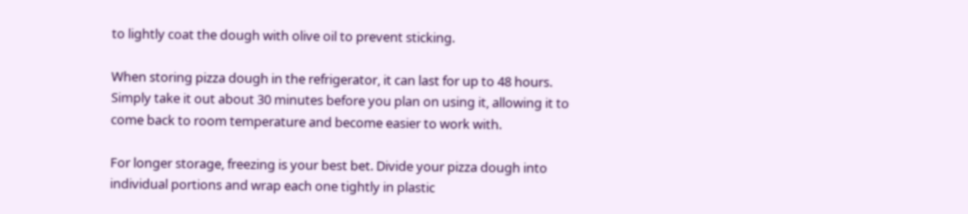to lightly coat the dough with olive oil to prevent sticking.

When storing pizza dough in the refrigerator, it can last for up to 48 hours. Simply take it out about 30 minutes before you plan on using it, allowing it to come back to room temperature and become easier to work with.

For longer storage, freezing is your best bet. Divide your pizza dough into individual portions and wrap each one tightly in plastic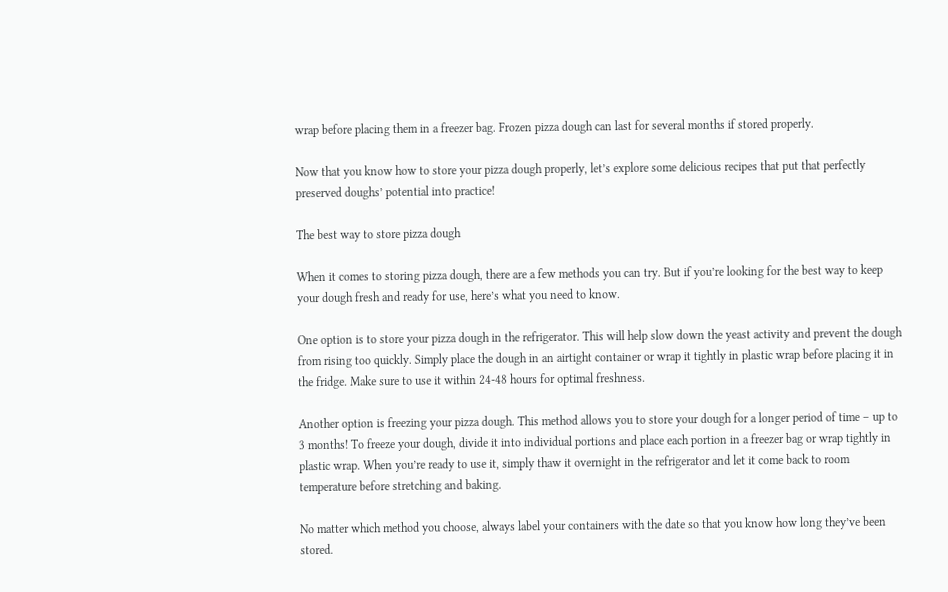wrap before placing them in a freezer bag. Frozen pizza dough can last for several months if stored properly.

Now that you know how to store your pizza dough properly, let’s explore some delicious recipes that put that perfectly preserved doughs’ potential into practice!

The best way to store pizza dough

When it comes to storing pizza dough, there are a few methods you can try. But if you’re looking for the best way to keep your dough fresh and ready for use, here’s what you need to know.

One option is to store your pizza dough in the refrigerator. This will help slow down the yeast activity and prevent the dough from rising too quickly. Simply place the dough in an airtight container or wrap it tightly in plastic wrap before placing it in the fridge. Make sure to use it within 24-48 hours for optimal freshness.

Another option is freezing your pizza dough. This method allows you to store your dough for a longer period of time – up to 3 months! To freeze your dough, divide it into individual portions and place each portion in a freezer bag or wrap tightly in plastic wrap. When you’re ready to use it, simply thaw it overnight in the refrigerator and let it come back to room temperature before stretching and baking.

No matter which method you choose, always label your containers with the date so that you know how long they’ve been stored.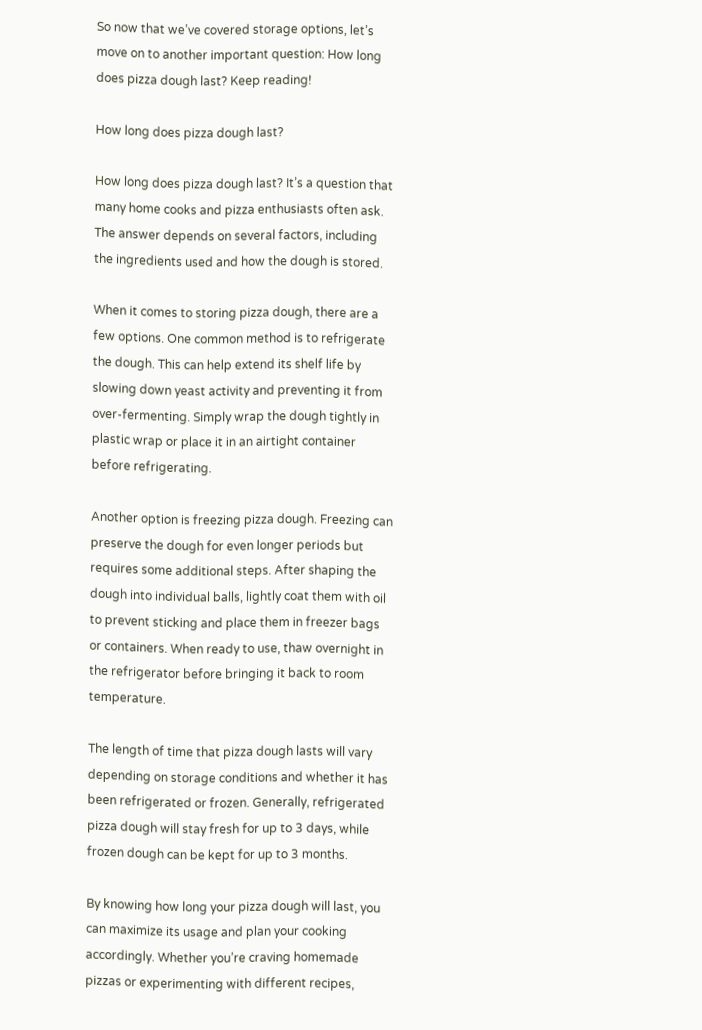So now that we’ve covered storage options, let’s move on to another important question: How long does pizza dough last? Keep reading!

How long does pizza dough last?

How long does pizza dough last? It’s a question that many home cooks and pizza enthusiasts often ask. The answer depends on several factors, including the ingredients used and how the dough is stored.

When it comes to storing pizza dough, there are a few options. One common method is to refrigerate the dough. This can help extend its shelf life by slowing down yeast activity and preventing it from over-fermenting. Simply wrap the dough tightly in plastic wrap or place it in an airtight container before refrigerating.

Another option is freezing pizza dough. Freezing can preserve the dough for even longer periods but requires some additional steps. After shaping the dough into individual balls, lightly coat them with oil to prevent sticking and place them in freezer bags or containers. When ready to use, thaw overnight in the refrigerator before bringing it back to room temperature.

The length of time that pizza dough lasts will vary depending on storage conditions and whether it has been refrigerated or frozen. Generally, refrigerated pizza dough will stay fresh for up to 3 days, while frozen dough can be kept for up to 3 months.

By knowing how long your pizza dough will last, you can maximize its usage and plan your cooking accordingly. Whether you’re craving homemade pizzas or experimenting with different recipes,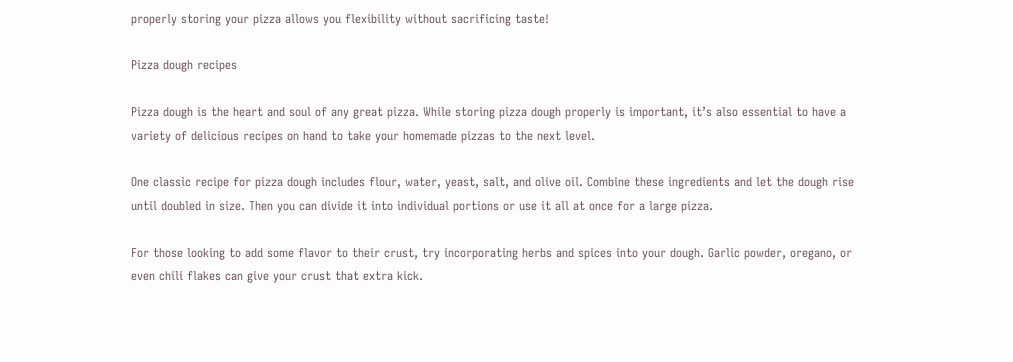properly storing your pizza allows you flexibility without sacrificing taste!

Pizza dough recipes

Pizza dough is the heart and soul of any great pizza. While storing pizza dough properly is important, it’s also essential to have a variety of delicious recipes on hand to take your homemade pizzas to the next level.

One classic recipe for pizza dough includes flour, water, yeast, salt, and olive oil. Combine these ingredients and let the dough rise until doubled in size. Then you can divide it into individual portions or use it all at once for a large pizza.

For those looking to add some flavor to their crust, try incorporating herbs and spices into your dough. Garlic powder, oregano, or even chili flakes can give your crust that extra kick.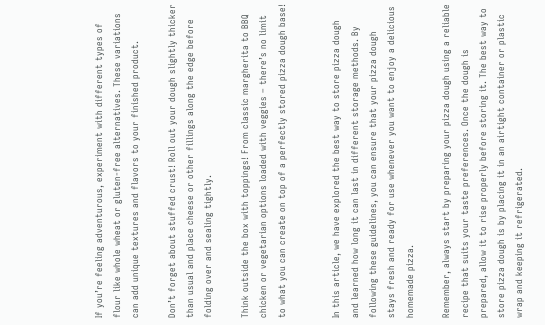If you’re feeling adventurous, experiment with different types of flour like whole wheat or gluten-free alternatives. These variations can add unique textures and flavors to your finished product.

Don’t forget about stuffed crust! Roll out your dough slightly thicker than usual and place cheese or other fillings along the edge before folding over and sealing tightly.

Think outside the box with toppings! From classic margherita to BBQ chicken or vegetarian options loaded with veggies – there’s no limit to what you can create on top of a perfectly stored pizza dough base!


In this article, we have explored the best way to store pizza dough and learned how long it can last in different storage methods. By following these guidelines, you can ensure that your pizza dough stays fresh and ready for use whenever you want to enjoy a delicious homemade pizza.

Remember, always start by preparing your pizza dough using a reliable recipe that suits your taste preferences. Once the dough is prepared, allow it to rise properly before storing it. The best way to store pizza dough is by placing it in an airtight container or plastic wrap and keeping it refrigerated.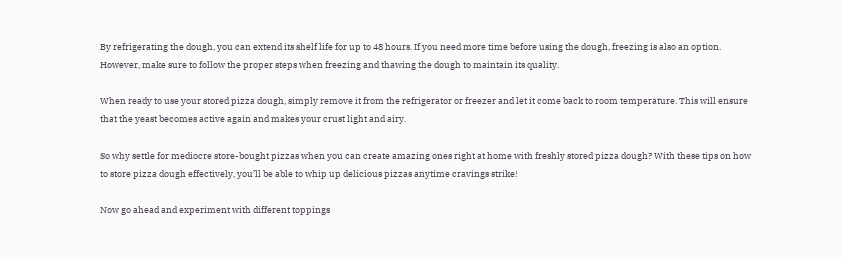By refrigerating the dough, you can extend its shelf life for up to 48 hours. If you need more time before using the dough, freezing is also an option. However, make sure to follow the proper steps when freezing and thawing the dough to maintain its quality.

When ready to use your stored pizza dough, simply remove it from the refrigerator or freezer and let it come back to room temperature. This will ensure that the yeast becomes active again and makes your crust light and airy.

So why settle for mediocre store-bought pizzas when you can create amazing ones right at home with freshly stored pizza dough? With these tips on how to store pizza dough effectively, you’ll be able to whip up delicious pizzas anytime cravings strike!

Now go ahead and experiment with different toppings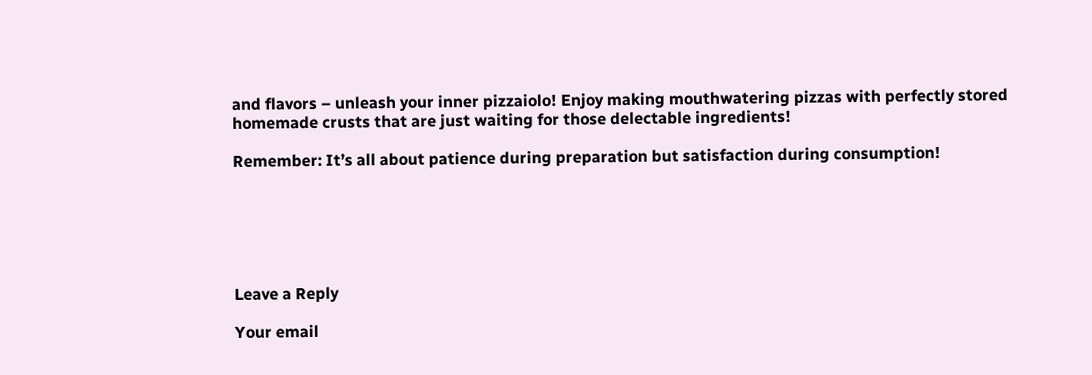and flavors – unleash your inner pizzaiolo! Enjoy making mouthwatering pizzas with perfectly stored homemade crusts that are just waiting for those delectable ingredients!

Remember: It’s all about patience during preparation but satisfaction during consumption!






Leave a Reply

Your email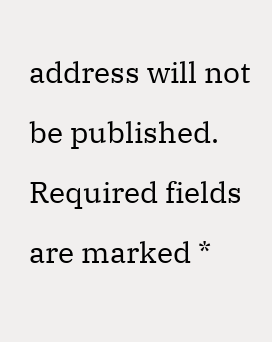address will not be published. Required fields are marked *